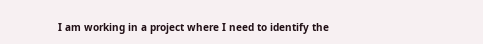I am working in a project where I need to identify the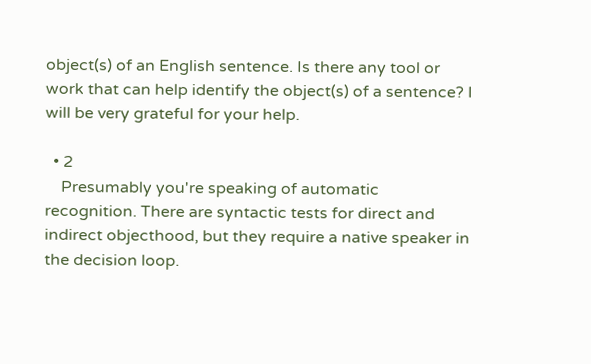object(s) of an English sentence. Is there any tool or work that can help identify the object(s) of a sentence? I will be very grateful for your help.

  • 2
    Presumably you're speaking of automatic recognition. There are syntactic tests for direct and indirect objecthood, but they require a native speaker in the decision loop.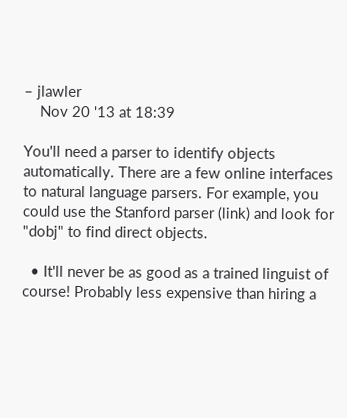– jlawler
    Nov 20 '13 at 18:39

You'll need a parser to identify objects automatically. There are a few online interfaces to natural language parsers. For example, you could use the Stanford parser (link) and look for "dobj" to find direct objects.

  • It'll never be as good as a trained linguist of course! Probably less expensive than hiring a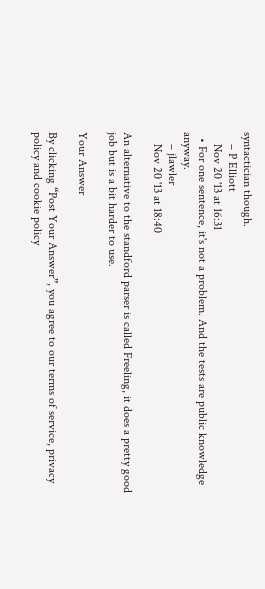syntactician though.
    – P Elliott
    Nov 20 '13 at 16:31
  • For one sentence, it's not a problem. And the tests are public knowledge anyway.
    – jlawler
    Nov 20 '13 at 18:40

An alternative to the standford parser is called Freeling, it does a pretty good job but is a bit harder to use.

Your Answer

By clicking “Post Your Answer”, you agree to our terms of service, privacy policy and cookie policy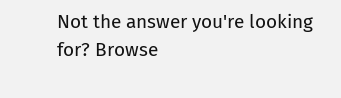Not the answer you're looking for? Browse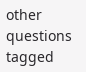other questions tagged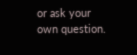or ask your own question.